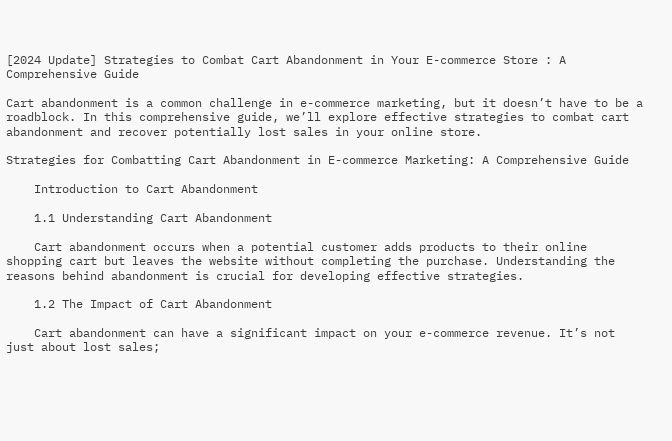[2024 Update] Strategies to Combat Cart Abandonment in Your E-commerce Store : A Comprehensive Guide

Cart abandonment is a common challenge in e-commerce marketing, but it doesn’t have to be a roadblock. In this comprehensive guide, we’ll explore effective strategies to combat cart abandonment and recover potentially lost sales in your online store.

Strategies for Combatting Cart Abandonment in E-commerce Marketing: A Comprehensive Guide

    Introduction to Cart Abandonment

    1.1 Understanding Cart Abandonment

    Cart abandonment occurs when a potential customer adds products to their online shopping cart but leaves the website without completing the purchase. Understanding the reasons behind abandonment is crucial for developing effective strategies.

    1.2 The Impact of Cart Abandonment

    Cart abandonment can have a significant impact on your e-commerce revenue. It’s not just about lost sales;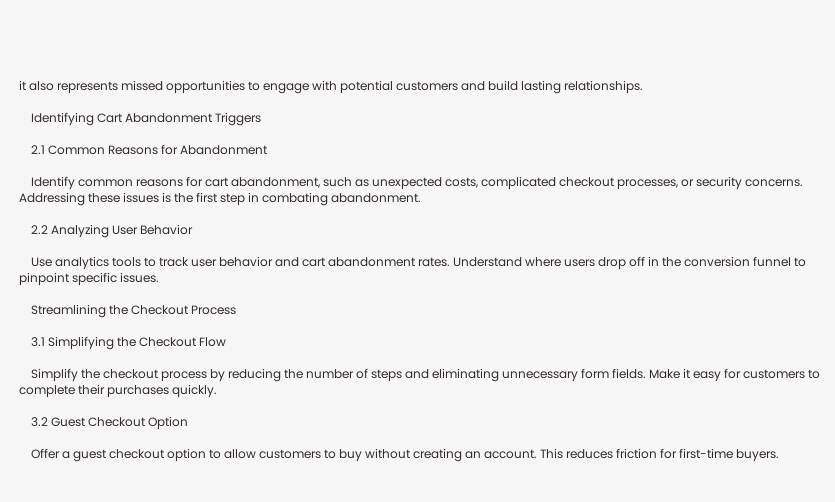it also represents missed opportunities to engage with potential customers and build lasting relationships.

    Identifying Cart Abandonment Triggers

    2.1 Common Reasons for Abandonment

    Identify common reasons for cart abandonment, such as unexpected costs, complicated checkout processes, or security concerns. Addressing these issues is the first step in combating abandonment.

    2.2 Analyzing User Behavior

    Use analytics tools to track user behavior and cart abandonment rates. Understand where users drop off in the conversion funnel to pinpoint specific issues.

    Streamlining the Checkout Process

    3.1 Simplifying the Checkout Flow

    Simplify the checkout process by reducing the number of steps and eliminating unnecessary form fields. Make it easy for customers to complete their purchases quickly.

    3.2 Guest Checkout Option

    Offer a guest checkout option to allow customers to buy without creating an account. This reduces friction for first-time buyers.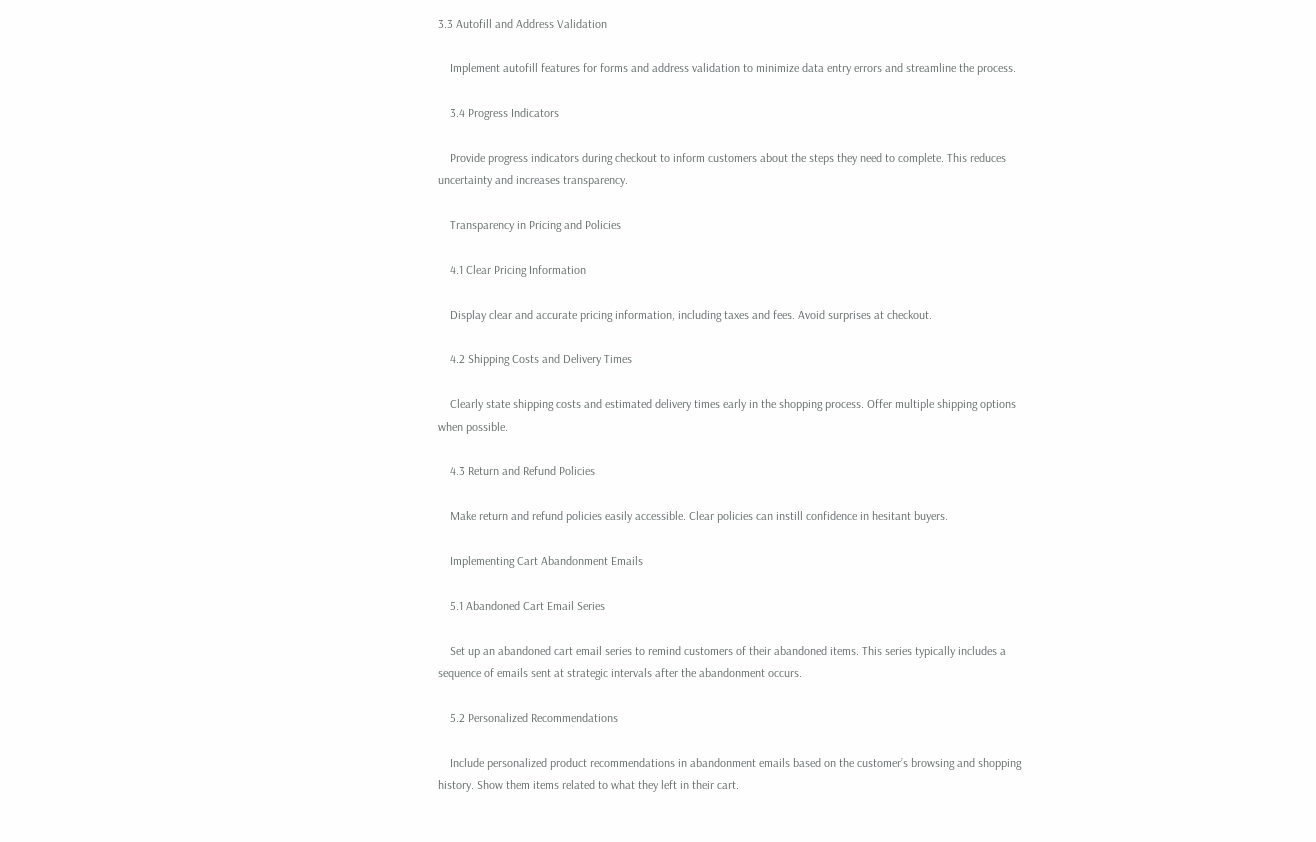3.3 Autofill and Address Validation

    Implement autofill features for forms and address validation to minimize data entry errors and streamline the process.

    3.4 Progress Indicators

    Provide progress indicators during checkout to inform customers about the steps they need to complete. This reduces uncertainty and increases transparency.

    Transparency in Pricing and Policies

    4.1 Clear Pricing Information

    Display clear and accurate pricing information, including taxes and fees. Avoid surprises at checkout.

    4.2 Shipping Costs and Delivery Times

    Clearly state shipping costs and estimated delivery times early in the shopping process. Offer multiple shipping options when possible.

    4.3 Return and Refund Policies

    Make return and refund policies easily accessible. Clear policies can instill confidence in hesitant buyers.

    Implementing Cart Abandonment Emails

    5.1 Abandoned Cart Email Series

    Set up an abandoned cart email series to remind customers of their abandoned items. This series typically includes a sequence of emails sent at strategic intervals after the abandonment occurs.

    5.2 Personalized Recommendations

    Include personalized product recommendations in abandonment emails based on the customer’s browsing and shopping history. Show them items related to what they left in their cart.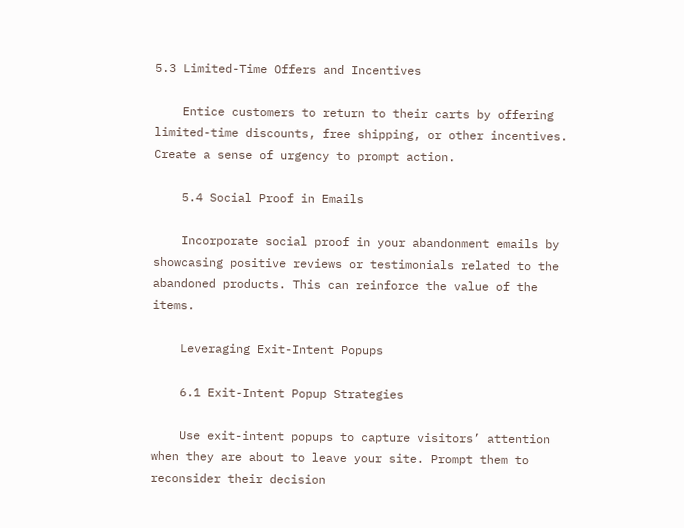5.3 Limited-Time Offers and Incentives

    Entice customers to return to their carts by offering limited-time discounts, free shipping, or other incentives. Create a sense of urgency to prompt action.

    5.4 Social Proof in Emails

    Incorporate social proof in your abandonment emails by showcasing positive reviews or testimonials related to the abandoned products. This can reinforce the value of the items.

    Leveraging Exit-Intent Popups

    6.1 Exit-Intent Popup Strategies

    Use exit-intent popups to capture visitors’ attention when they are about to leave your site. Prompt them to reconsider their decision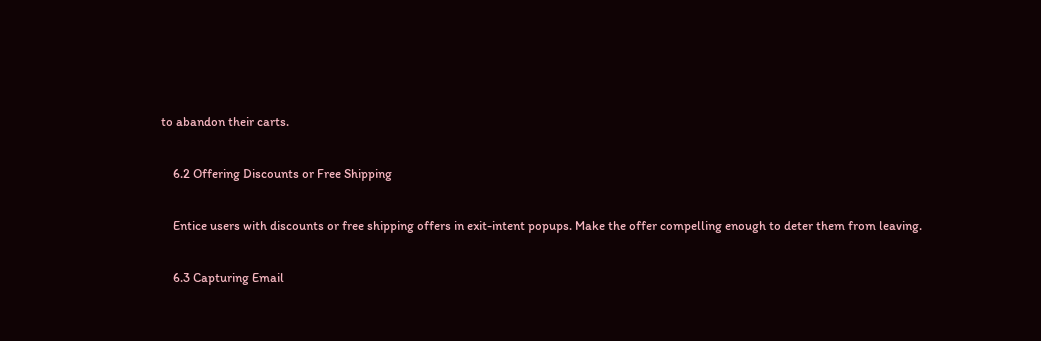to abandon their carts.

    6.2 Offering Discounts or Free Shipping

    Entice users with discounts or free shipping offers in exit-intent popups. Make the offer compelling enough to deter them from leaving.

    6.3 Capturing Email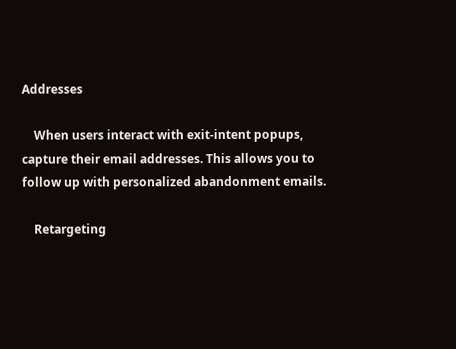Addresses

    When users interact with exit-intent popups, capture their email addresses. This allows you to follow up with personalized abandonment emails.

    Retargeting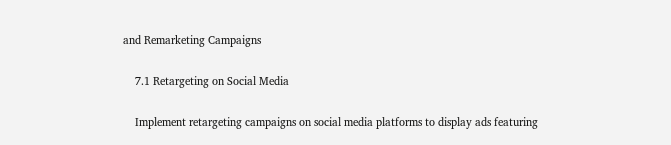and Remarketing Campaigns

    7.1 Retargeting on Social Media

    Implement retargeting campaigns on social media platforms to display ads featuring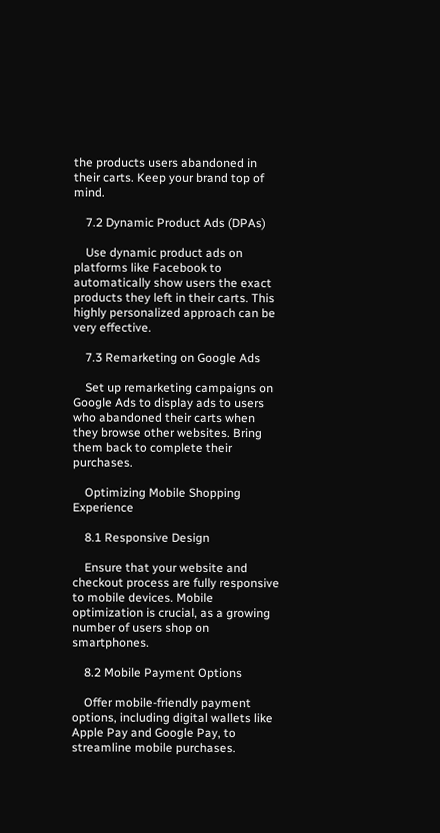the products users abandoned in their carts. Keep your brand top of mind.

    7.2 Dynamic Product Ads (DPAs)

    Use dynamic product ads on platforms like Facebook to automatically show users the exact products they left in their carts. This highly personalized approach can be very effective.

    7.3 Remarketing on Google Ads

    Set up remarketing campaigns on Google Ads to display ads to users who abandoned their carts when they browse other websites. Bring them back to complete their purchases.

    Optimizing Mobile Shopping Experience

    8.1 Responsive Design

    Ensure that your website and checkout process are fully responsive to mobile devices. Mobile optimization is crucial, as a growing number of users shop on smartphones.

    8.2 Mobile Payment Options

    Offer mobile-friendly payment options, including digital wallets like Apple Pay and Google Pay, to streamline mobile purchases.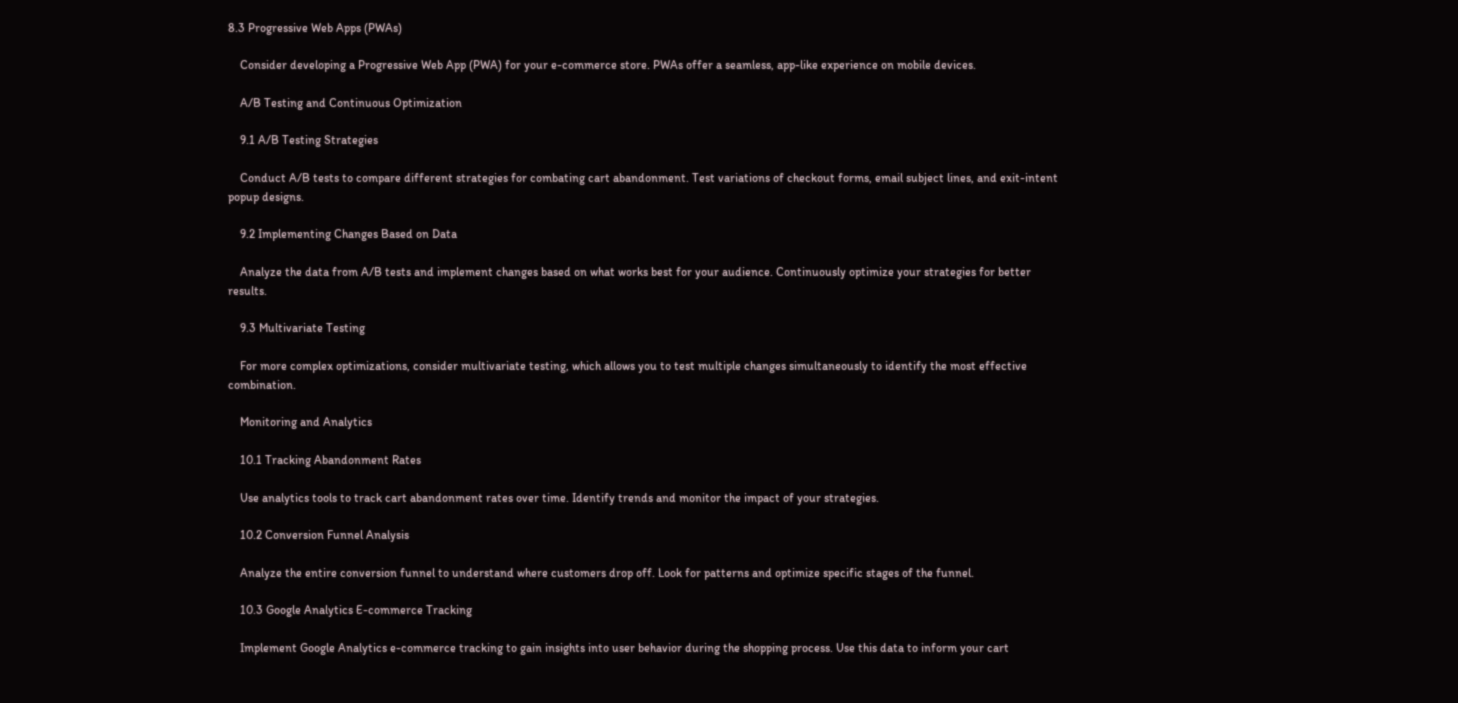8.3 Progressive Web Apps (PWAs)

    Consider developing a Progressive Web App (PWA) for your e-commerce store. PWAs offer a seamless, app-like experience on mobile devices.

    A/B Testing and Continuous Optimization

    9.1 A/B Testing Strategies

    Conduct A/B tests to compare different strategies for combating cart abandonment. Test variations of checkout forms, email subject lines, and exit-intent popup designs.

    9.2 Implementing Changes Based on Data

    Analyze the data from A/B tests and implement changes based on what works best for your audience. Continuously optimize your strategies for better results.

    9.3 Multivariate Testing

    For more complex optimizations, consider multivariate testing, which allows you to test multiple changes simultaneously to identify the most effective combination.

    Monitoring and Analytics

    10.1 Tracking Abandonment Rates

    Use analytics tools to track cart abandonment rates over time. Identify trends and monitor the impact of your strategies.

    10.2 Conversion Funnel Analysis

    Analyze the entire conversion funnel to understand where customers drop off. Look for patterns and optimize specific stages of the funnel.

    10.3 Google Analytics E-commerce Tracking

    Implement Google Analytics e-commerce tracking to gain insights into user behavior during the shopping process. Use this data to inform your cart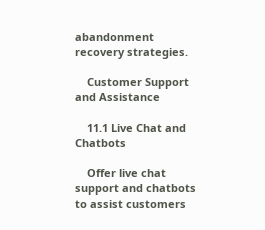abandonment recovery strategies.

    Customer Support and Assistance

    11.1 Live Chat and Chatbots

    Offer live chat support and chatbots to assist customers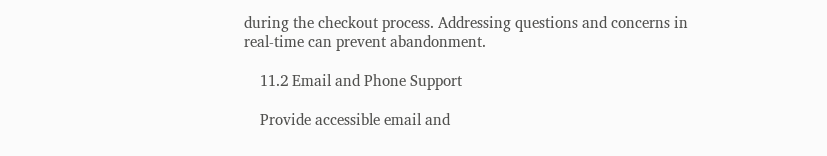during the checkout process. Addressing questions and concerns in real-time can prevent abandonment.

    11.2 Email and Phone Support

    Provide accessible email and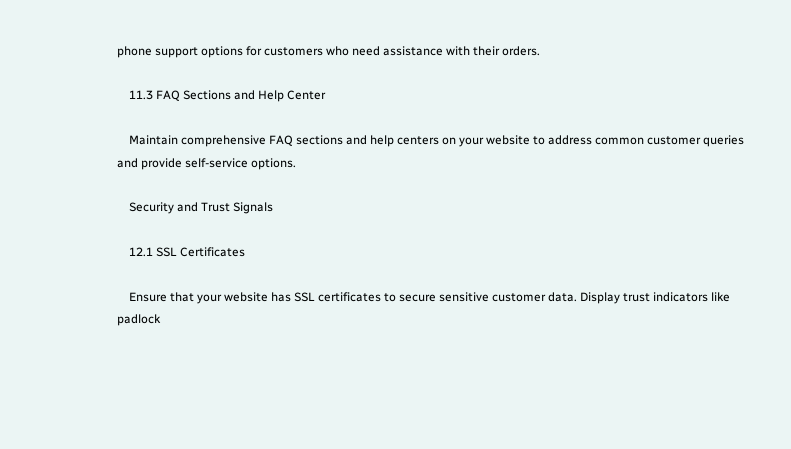phone support options for customers who need assistance with their orders.

    11.3 FAQ Sections and Help Center

    Maintain comprehensive FAQ sections and help centers on your website to address common customer queries and provide self-service options.

    Security and Trust Signals

    12.1 SSL Certificates

    Ensure that your website has SSL certificates to secure sensitive customer data. Display trust indicators like padlock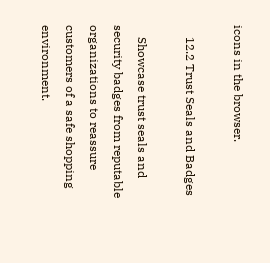icons in the browser.

    12.2 Trust Seals and Badges

    Showcase trust seals and security badges from reputable organizations to reassure customers of a safe shopping environment.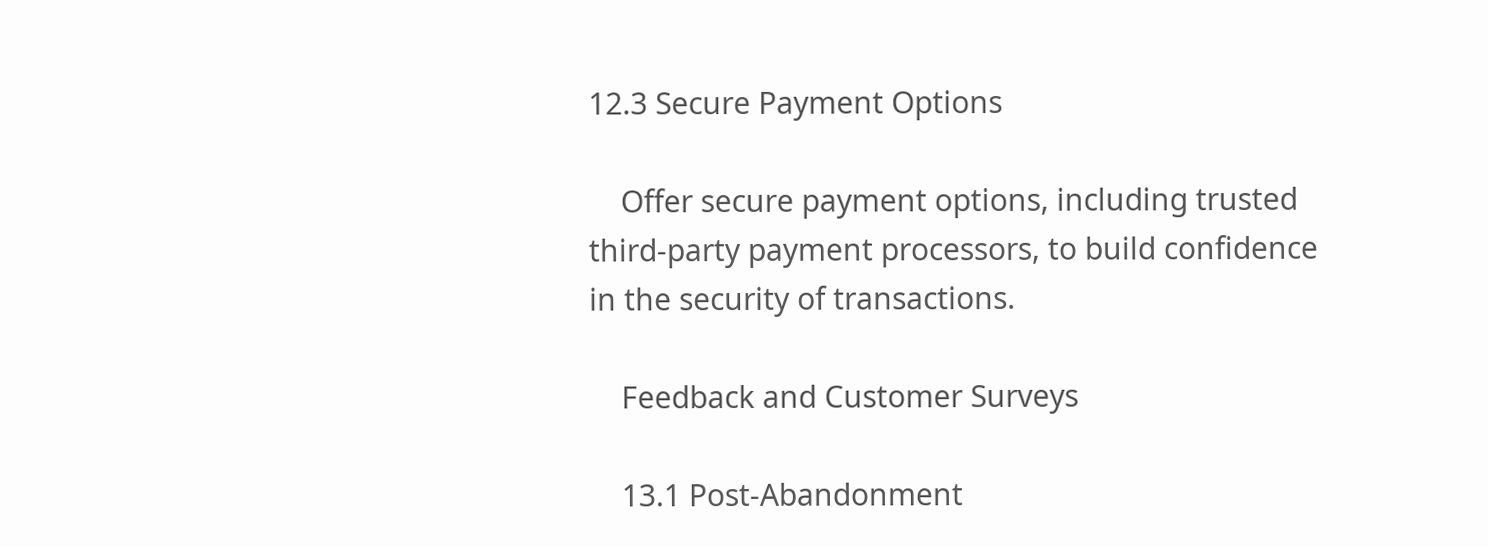12.3 Secure Payment Options

    Offer secure payment options, including trusted third-party payment processors, to build confidence in the security of transactions.

    Feedback and Customer Surveys

    13.1 Post-Abandonment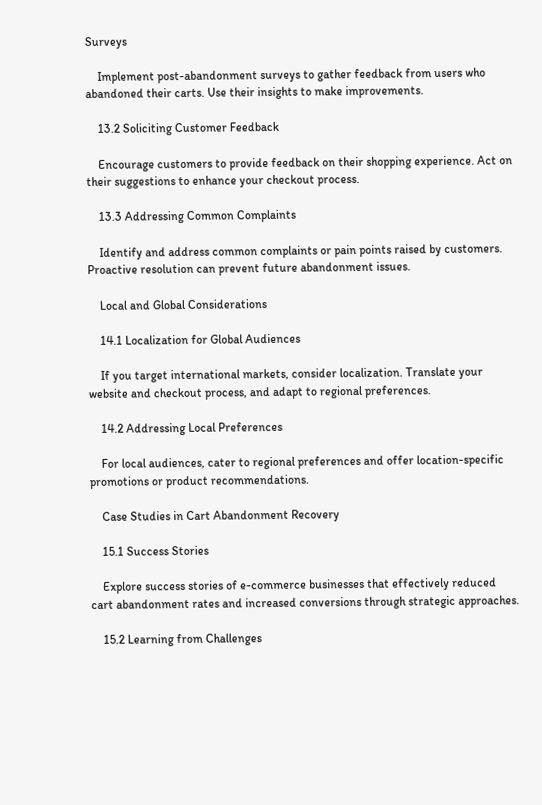Surveys

    Implement post-abandonment surveys to gather feedback from users who abandoned their carts. Use their insights to make improvements.

    13.2 Soliciting Customer Feedback

    Encourage customers to provide feedback on their shopping experience. Act on their suggestions to enhance your checkout process.

    13.3 Addressing Common Complaints

    Identify and address common complaints or pain points raised by customers. Proactive resolution can prevent future abandonment issues.

    Local and Global Considerations

    14.1 Localization for Global Audiences

    If you target international markets, consider localization. Translate your website and checkout process, and adapt to regional preferences.

    14.2 Addressing Local Preferences

    For local audiences, cater to regional preferences and offer location-specific promotions or product recommendations.

    Case Studies in Cart Abandonment Recovery

    15.1 Success Stories

    Explore success stories of e-commerce businesses that effectively reduced cart abandonment rates and increased conversions through strategic approaches.

    15.2 Learning from Challenges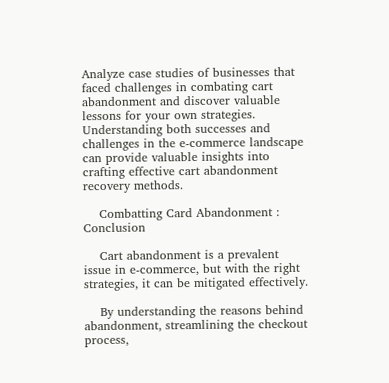Analyze case studies of businesses that faced challenges in combating cart abandonment and discover valuable lessons for your own strategies. Understanding both successes and challenges in the e-commerce landscape can provide valuable insights into crafting effective cart abandonment recovery methods.

    Combatting Card Abandonment : Conclusion

    Cart abandonment is a prevalent issue in e-commerce, but with the right strategies, it can be mitigated effectively.

    By understanding the reasons behind abandonment, streamlining the checkout process,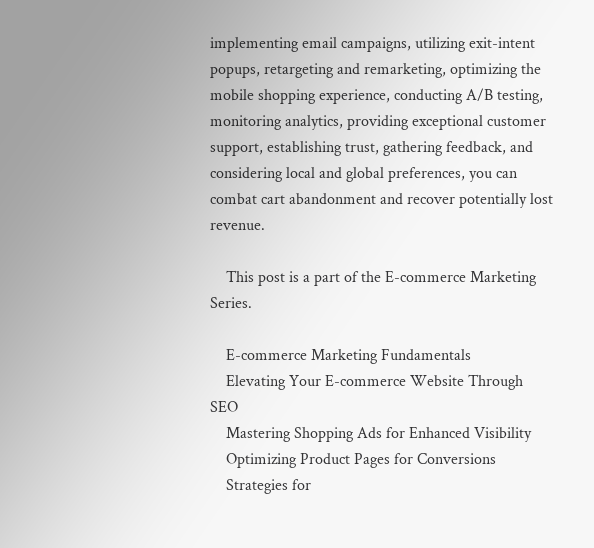implementing email campaigns, utilizing exit-intent popups, retargeting and remarketing, optimizing the mobile shopping experience, conducting A/B testing, monitoring analytics, providing exceptional customer support, establishing trust, gathering feedback, and considering local and global preferences, you can combat cart abandonment and recover potentially lost revenue.

    This post is a part of the E-commerce Marketing Series.

    E-commerce Marketing Fundamentals
    Elevating Your E-commerce Website Through SEO
    Mastering Shopping Ads for Enhanced Visibility
    Optimizing Product Pages for Conversions
    Strategies for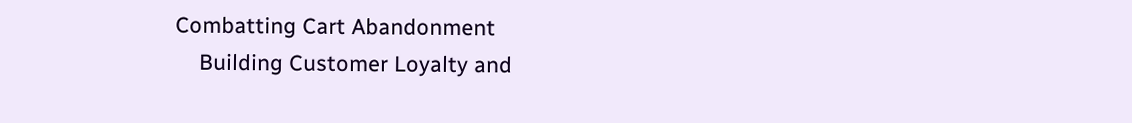Combatting Cart Abandonment
    Building Customer Loyalty and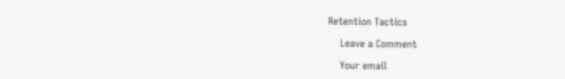Retention Tactics

    Leave a Comment

    Your email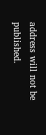address will not be published.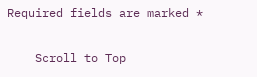Required fields are marked *

    Scroll to Top